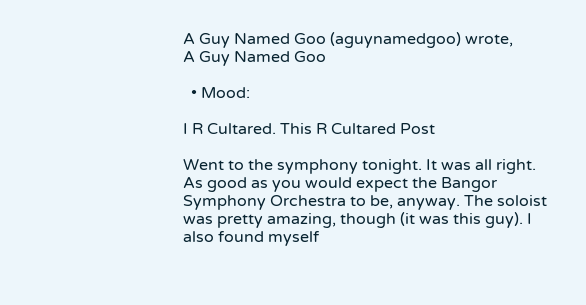A Guy Named Goo (aguynamedgoo) wrote,
A Guy Named Goo

  • Mood:

I R Cultared. This R Cultared Post

Went to the symphony tonight. It was all right. As good as you would expect the Bangor Symphony Orchestra to be, anyway. The soloist was pretty amazing, though (it was this guy). I also found myself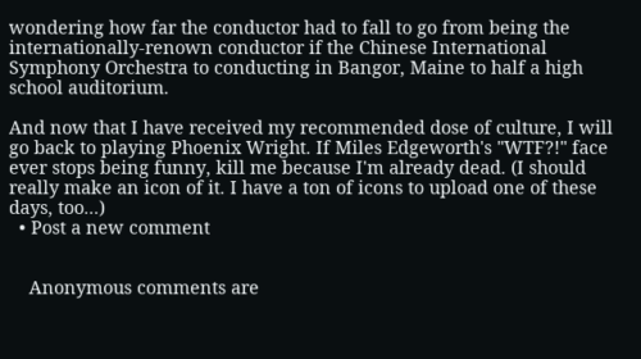wondering how far the conductor had to fall to go from being the internationally-renown conductor if the Chinese International Symphony Orchestra to conducting in Bangor, Maine to half a high school auditorium.

And now that I have received my recommended dose of culture, I will go back to playing Phoenix Wright. If Miles Edgeworth's "WTF?!" face ever stops being funny, kill me because I'm already dead. (I should really make an icon of it. I have a ton of icons to upload one of these days, too...)
  • Post a new comment


    Anonymous comments are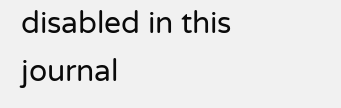disabled in this journal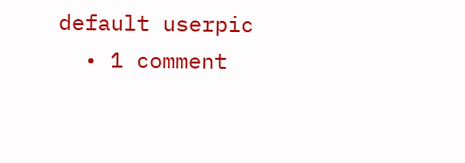default userpic
  • 1 comment